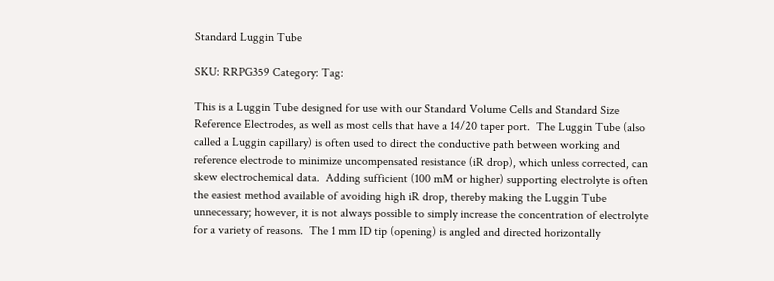Standard Luggin Tube

SKU: RRPG359 Category: Tag:

This is a Luggin Tube designed for use with our Standard Volume Cells and Standard Size Reference Electrodes, as well as most cells that have a 14/20 taper port.  The Luggin Tube (also called a Luggin capillary) is often used to direct the conductive path between working and reference electrode to minimize uncompensated resistance (iR drop), which unless corrected, can skew electrochemical data.  Adding sufficient (100 mM or higher) supporting electrolyte is often the easiest method available of avoiding high iR drop, thereby making the Luggin Tube unnecessary; however, it is not always possible to simply increase the concentration of electrolyte for a variety of reasons.  The 1 mm ID tip (opening) is angled and directed horizontally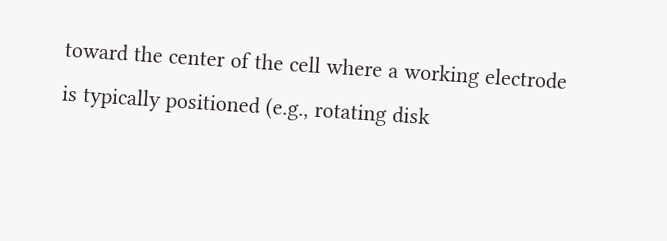toward the center of the cell where a working electrode is typically positioned (e.g., rotating disk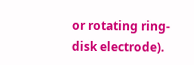or rotating ring-disk electrode).